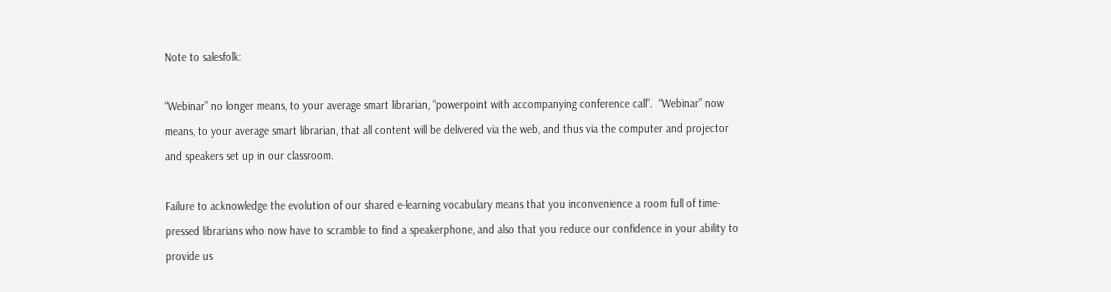Note to salesfolk:

“Webinar” no longer means, to your average smart librarian, “powerpoint with accompanying conference call”.  “Webinar” now means, to your average smart librarian, that all content will be delivered via the web, and thus via the computer and projector and speakers set up in our classroom.

Failure to acknowledge the evolution of our shared e-learning vocabulary means that you inconvenience a room full of time-pressed librarians who now have to scramble to find a speakerphone, and also that you reduce our confidence in your ability to provide us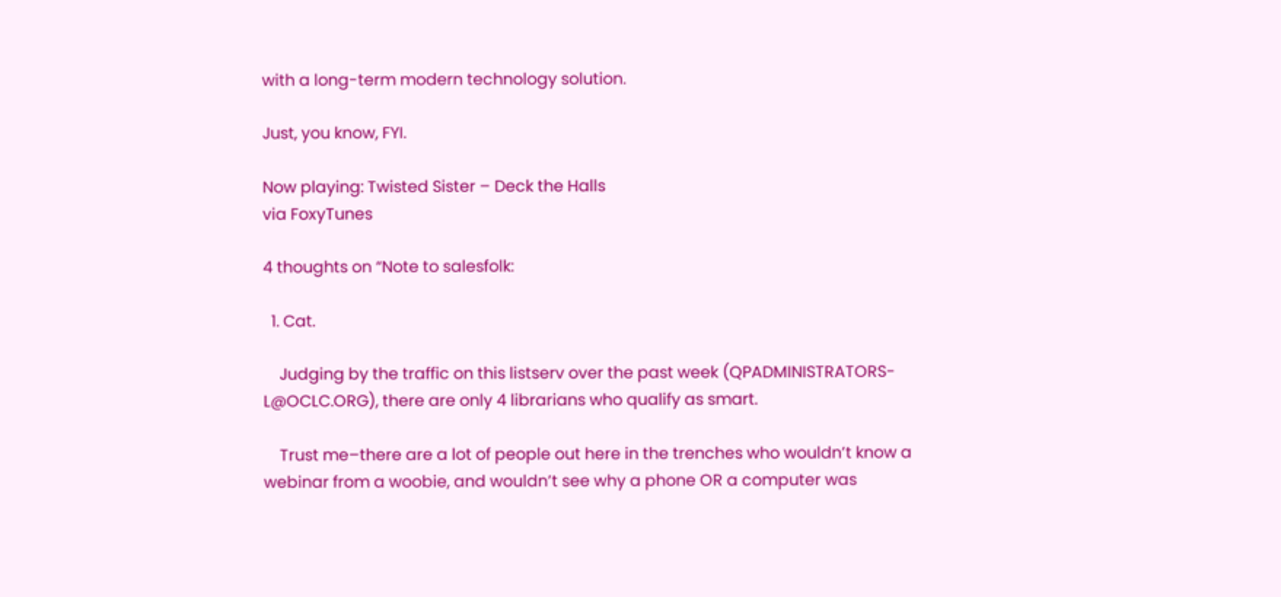with a long-term modern technology solution.

Just, you know, FYI.

Now playing: Twisted Sister – Deck the Halls
via FoxyTunes

4 thoughts on “Note to salesfolk:

  1. Cat.

    Judging by the traffic on this listserv over the past week (QPADMINISTRATORS-L@OCLC.ORG), there are only 4 librarians who qualify as smart.

    Trust me–there are a lot of people out here in the trenches who wouldn’t know a webinar from a woobie, and wouldn’t see why a phone OR a computer was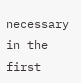necessary in the first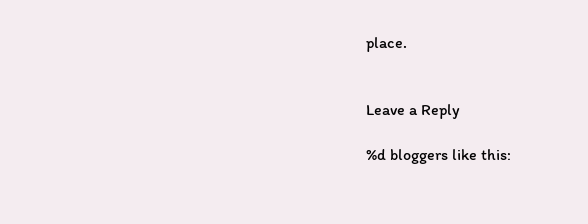place.


Leave a Reply

%d bloggers like this: